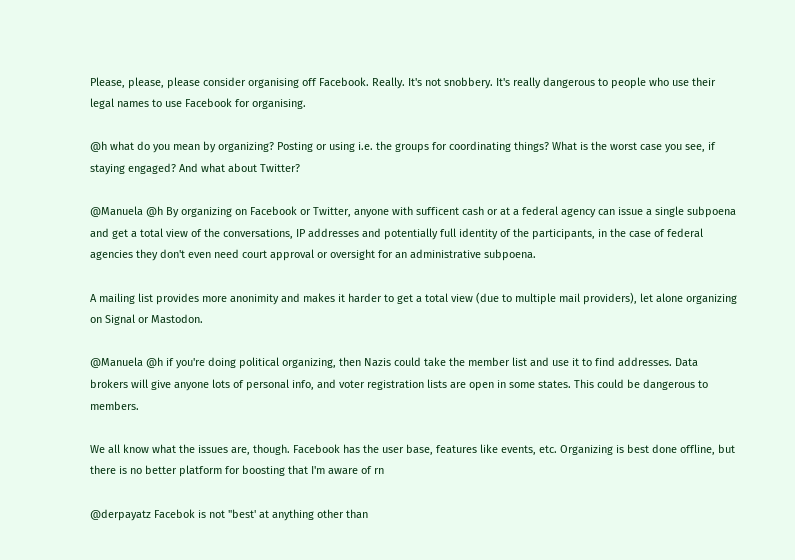Please, please, please consider organising off Facebook. Really. It's not snobbery. It's really dangerous to people who use their legal names to use Facebook for organising.

@h what do you mean by organizing? Posting or using i.e. the groups for coordinating things? What is the worst case you see, if staying engaged? And what about Twitter?

@Manuela @h By organizing on Facebook or Twitter, anyone with sufficent cash or at a federal agency can issue a single subpoena and get a total view of the conversations, IP addresses and potentially full identity of the participants, in the case of federal agencies they don't even need court approval or oversight for an administrative subpoena.

A mailing list provides more anonimity and makes it harder to get a total view (due to multiple mail providers), let alone organizing on Signal or Mastodon.

@Manuela @h if you're doing political organizing, then Nazis could take the member list and use it to find addresses. Data brokers will give anyone lots of personal info, and voter registration lists are open in some states. This could be dangerous to members.

We all know what the issues are, though. Facebook has the user base, features like events, etc. Organizing is best done offline, but there is no better platform for boosting that I'm aware of rn

@derpayatz Facebok is not "best' at anything other than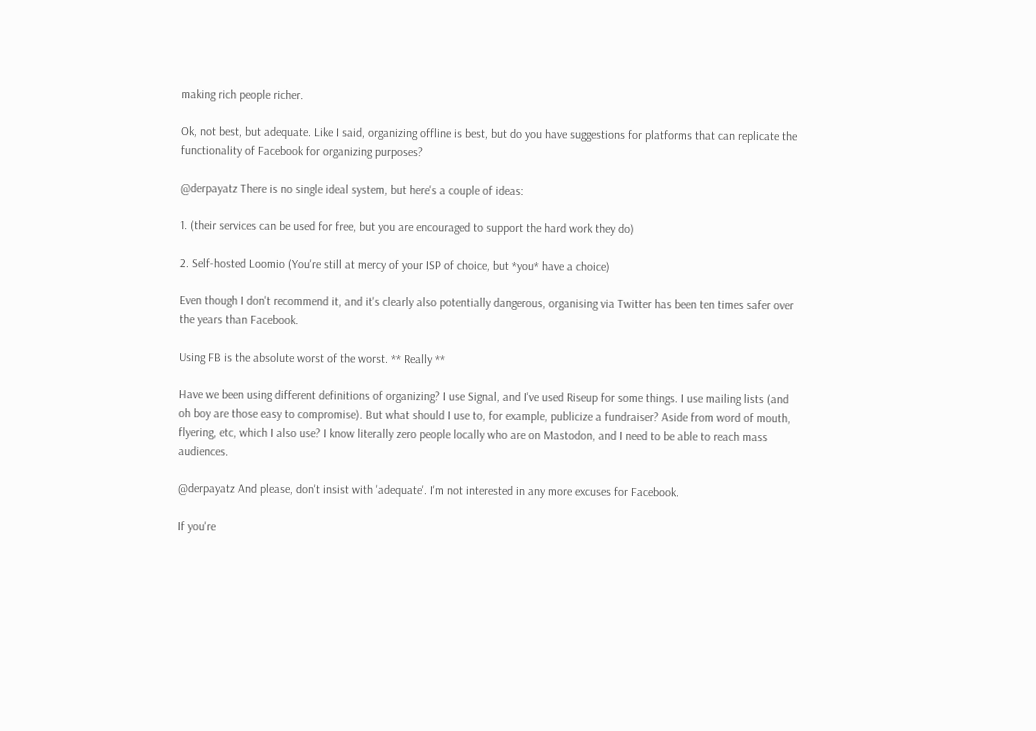making rich people richer.

Ok, not best, but adequate. Like I said, organizing offline is best, but do you have suggestions for platforms that can replicate the functionality of Facebook for organizing purposes?

@derpayatz There is no single ideal system, but here's a couple of ideas:

1. (their services can be used for free, but you are encouraged to support the hard work they do)

2. Self-hosted Loomio (You're still at mercy of your ISP of choice, but *you* have a choice)

Even though I don't recommend it, and it's clearly also potentially dangerous, organising via Twitter has been ten times safer over the years than Facebook.

Using FB is the absolute worst of the worst. ** Really **

Have we been using different definitions of organizing? I use Signal, and I've used Riseup for some things. I use mailing lists (and oh boy are those easy to compromise). But what should I use to, for example, publicize a fundraiser? Aside from word of mouth, flyering, etc, which I also use? I know literally zero people locally who are on Mastodon, and I need to be able to reach mass audiences.

@derpayatz And please, don't insist with 'adequate'. I'm not interested in any more excuses for Facebook.

If you're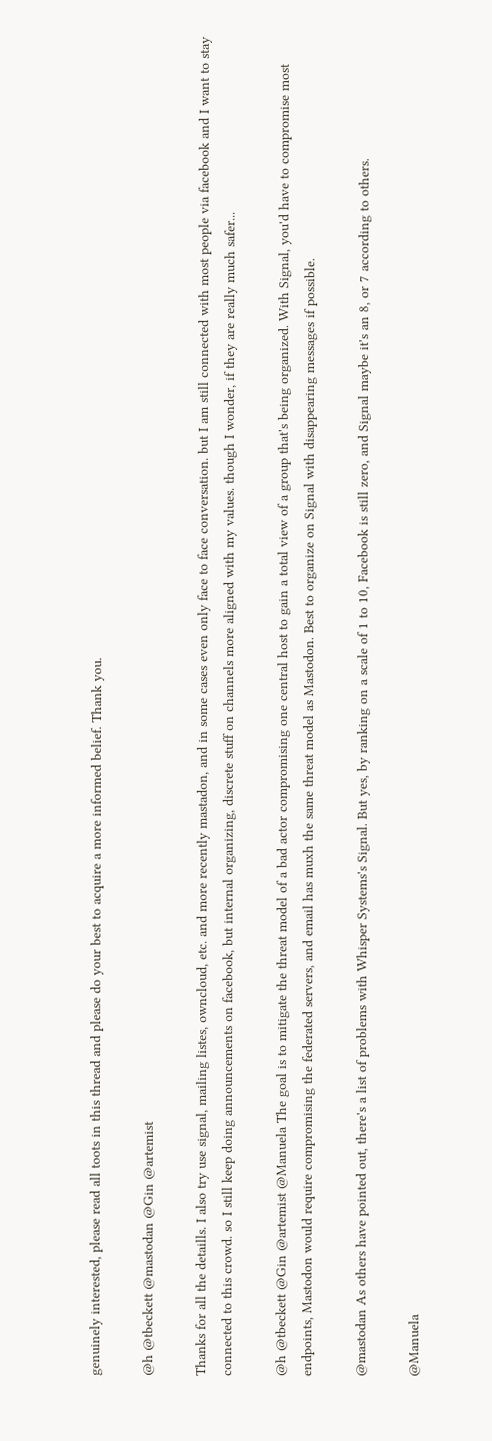genuinely interested, please read all toots in this thread and please do your best to acquire a more informed belief. Thank you.

@h @tbeckett @mastodan @Gin @artemist

Thanks for all the detaills. I also try use signal, mailing listes, owncloud, etc. and more recently mastadon, and in some cases even only face to face conversation. but I am still connected with most people via facebook and I want to stay connected to this crowd. so I still keep doing announcements on facebook, but internal organizing, discrete stuff on channels more aligned with my values. though I wonder, if they are really much safer...

@h @tbeckett @Gin @artemist @Manuela The goal is to mitigate the threat model of a bad actor compromising one central host to gain a total view of a group that's being organized. With Signal, you'd have to compromise most endpoints, Mastodon would require compromising the federated servers, and email has muxh the same threat model as Mastodon. Best to organize on Signal with disappearing messages if possible.

@mastodan As others have pointed out, there's a list of problems with Whisper Systems's Signal. But yes, by ranking on a scale of 1 to 10, Facebook is still zero, and Signal maybe it's an 8, or 7 according to others.

@Manuela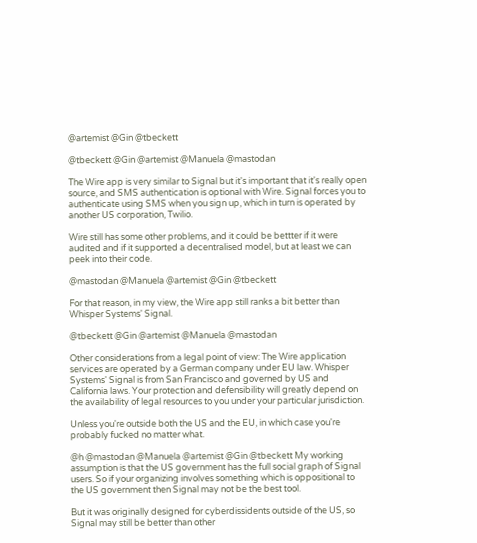@artemist @Gin @tbeckett

@tbeckett @Gin @artemist @Manuela @mastodan

The Wire app is very similar to Signal but it's important that it's really open source, and SMS authentication is optional with Wire. Signal forces you to authenticate using SMS when you sign up, which in turn is operated by another US corporation, Twilio.

Wire still has some other problems, and it could be bettter if it were audited and if it supported a decentralised model, but at least we can peek into their code.

@mastodan @Manuela @artemist @Gin @tbeckett

For that reason, in my view, the Wire app still ranks a bit better than Whisper Systems' Signal.

@tbeckett @Gin @artemist @Manuela @mastodan

Other considerations from a legal point of view: The Wire application services are operated by a German company under EU law. Whisper Systems' Signal is from San Francisco and governed by US and California laws. Your protection and defensibility will greatly depend on the availability of legal resources to you under your particular jurisdiction.

Unless you're outside both the US and the EU, in which case you're probably fucked no matter what.

@h @mastodan @Manuela @artemist @Gin @tbeckett My working assumption is that the US government has the full social graph of Signal users. So if your organizing involves something which is oppositional to the US government then Signal may not be the best tool.

But it was originally designed for cyberdissidents outside of the US, so Signal may still be better than other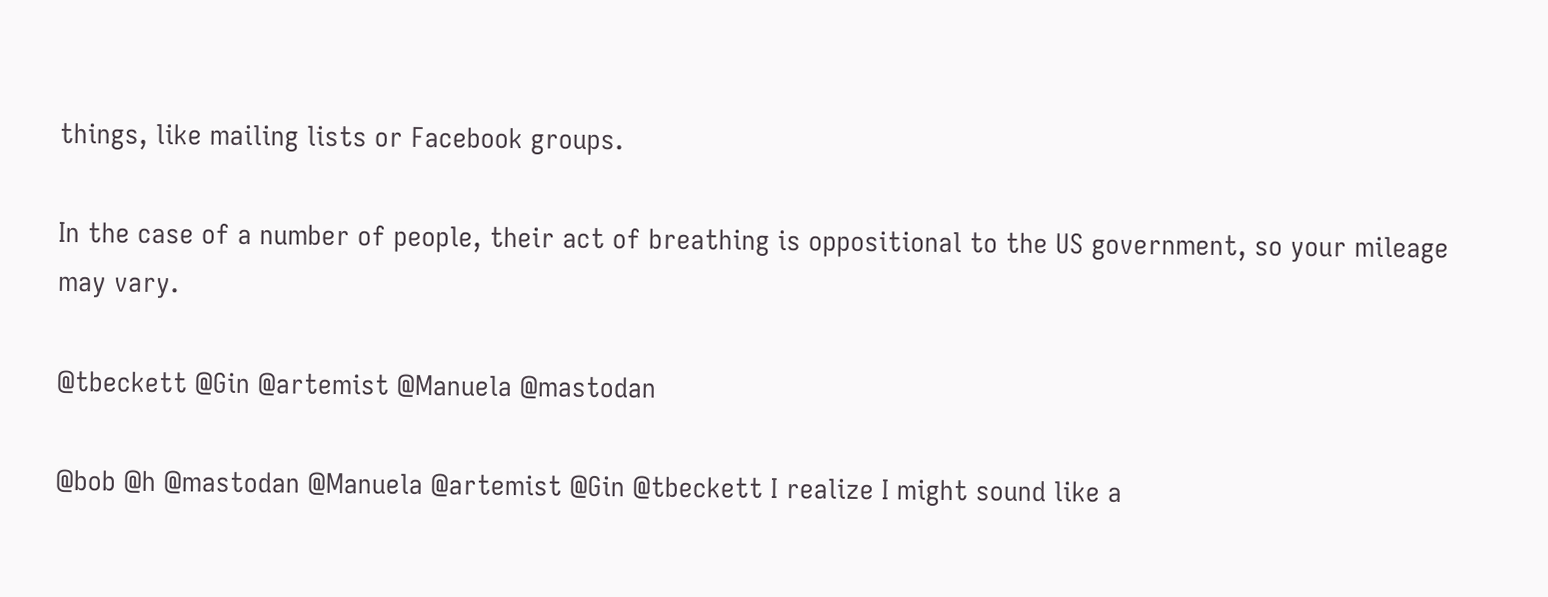things, like mailing lists or Facebook groups.

In the case of a number of people, their act of breathing is oppositional to the US government, so your mileage may vary.

@tbeckett @Gin @artemist @Manuela @mastodan

@bob @h @mastodan @Manuela @artemist @Gin @tbeckett I realize I might sound like a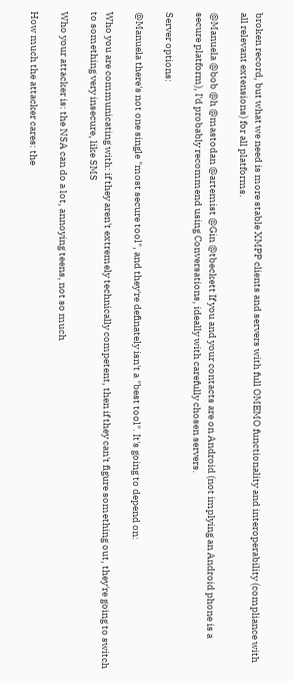broken record, but what we need is more stable XMPP clients and servers with full OMEMO functionality and interoperability (compliance with all relevant extensions) for all platforms.

@Manuela @bob @h @mastodan @artemist @Gin @tbeckett If you and your contacts are on Android (not implying an Android phone is a secure platform), I'd probably recommend using Conversations, ideally with carefully chosen servers.

Server options:

@Manuela there's not one single "most secure tool", and they're definately isn't a "best tool". It's going to depend on:

Who you are communicating with: if they aren't extremely technically competent, then if they can't figure something out, they're going to switch to something very insecure, like SMS

Who your attacker is: the NSA can do a lot, annoying teens, not so much

How much the attacker cares: the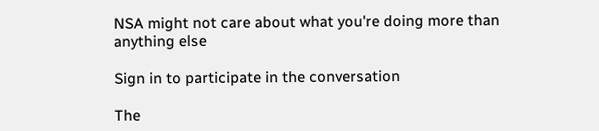NSA might not care about what you're doing more than anything else

Sign in to participate in the conversation

The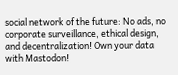social network of the future: No ads, no corporate surveillance, ethical design, and decentralization! Own your data with Mastodon!